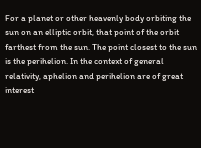For a planet or other heavenly body orbiting the sun on an elliptic orbit, that point of the orbit farthest from the sun. The point closest to the sun is the perihelion. In the context of general relativity, aphelion and perihelion are of great interest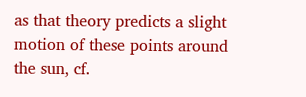as that theory predicts a slight motion of these points around the sun, cf.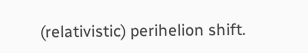(relativistic) perihelion shift.